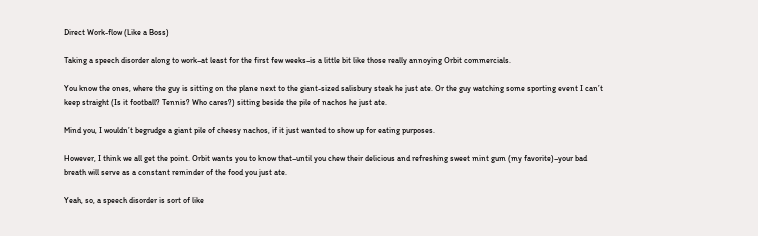Direct Work-flow (Like a Boss)

Taking a speech disorder along to work–at least for the first few weeks–is a little bit like those really annoying Orbit commercials.

You know the ones, where the guy is sitting on the plane next to the giant-sized salisbury steak he just ate. Or the guy watching some sporting event I can’t keep straight (Is it football? Tennis? Who cares?) sitting beside the pile of nachos he just ate.

Mind you, I wouldn’t begrudge a giant pile of cheesy nachos, if it just wanted to show up for eating purposes.

However, I think we all get the point. Orbit wants you to know that–until you chew their delicious and refreshing sweet mint gum (my favorite)–your bad breath will serve as a constant reminder of the food you just ate.

Yeah, so, a speech disorder is sort of like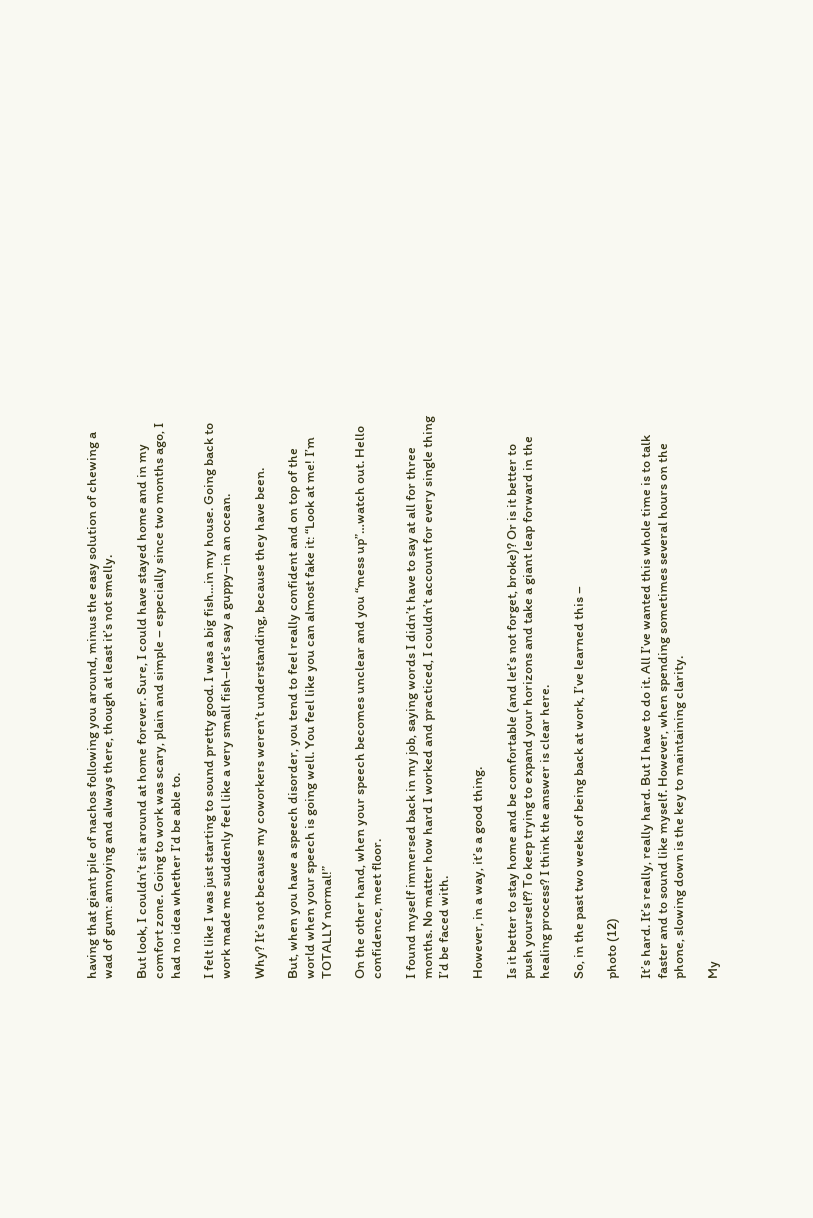having that giant pile of nachos following you around, minus the easy solution of chewing a wad of gum: annoying and always there, though at least it’s not smelly.

But look, I couldn’t sit around at home forever. Sure, I could have stayed home and in my comfort zone. Going to work was scary, plain and simple – especially since two months ago, I had no idea whether I’d be able to.

I felt like I was just starting to sound pretty good. I was a big fish…in my house. Going back to work made me suddenly feel like a very small fish–let’s say a guppy–in an ocean.

Why? It’s not because my coworkers weren’t understanding, because they have been.

But, when you have a speech disorder, you tend to feel really confident and on top of the world when your speech is going well. You feel like you can almost fake it: “Look at me! I’m TOTALLY normal!”

On the other hand, when your speech becomes unclear and you “mess up”…watch out. Hello confidence, meet floor.

I found myself immersed back in my job, saying words I didn’t have to say at all for three months. No matter how hard I worked and practiced, I couldn’t account for every single thing I’d be faced with.

However, in a way, it’s a good thing.

Is it better to stay home and be comfortable (and let’s not forget, broke)? Or is it better to push yourself? To keep trying to expand your horizons and take a giant leap forward in the healing process? I think the answer is clear here.

So, in the past two weeks of being back at work, I’ve learned this –

photo (12)

It’s hard. It’s really, really hard. But I have to do it. All I’ve wanted this whole time is to talk faster and to sound like myself. However, when spending sometimes several hours on the phone, slowing down is the key to maintaining clarity.

My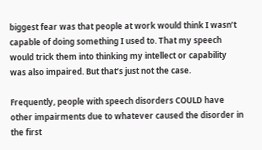biggest fear was that people at work would think I wasn’t capable of doing something I used to. That my speech would trick them into thinking my intellect or capability was also impaired. But that’s just not the case.

Frequently, people with speech disorders COULD have other impairments due to whatever caused the disorder in the first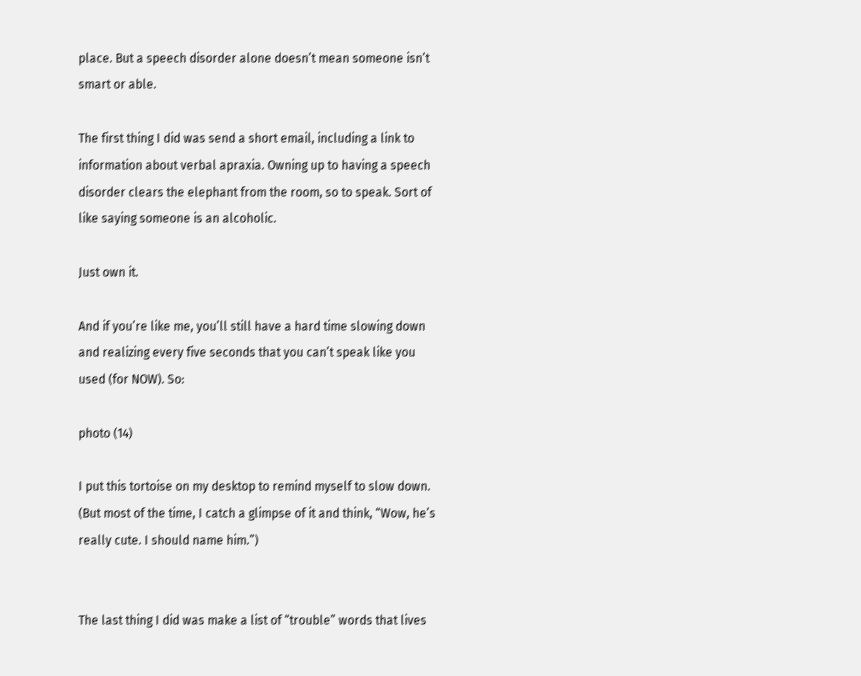place. But a speech disorder alone doesn’t mean someone isn’t smart or able.

The first thing I did was send a short email, including a link to information about verbal apraxia. Owning up to having a speech disorder clears the elephant from the room, so to speak. Sort of like saying someone is an alcoholic.

Just own it.

And if you’re like me, you’ll still have a hard time slowing down and realizing every five seconds that you can’t speak like you used (for NOW). So:

photo (14)

I put this tortoise on my desktop to remind myself to slow down. (But most of the time, I catch a glimpse of it and think, “Wow, he’s really cute. I should name him.”)


The last thing I did was make a list of “trouble” words that lives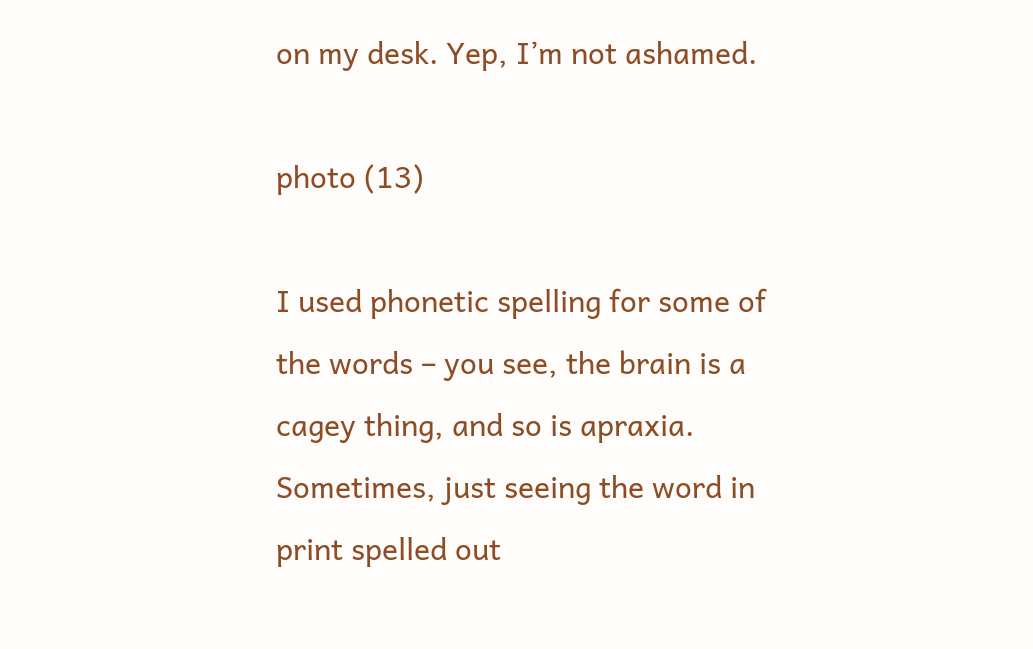on my desk. Yep, I’m not ashamed.

photo (13)

I used phonetic spelling for some of the words – you see, the brain is a cagey thing, and so is apraxia. Sometimes, just seeing the word in print spelled out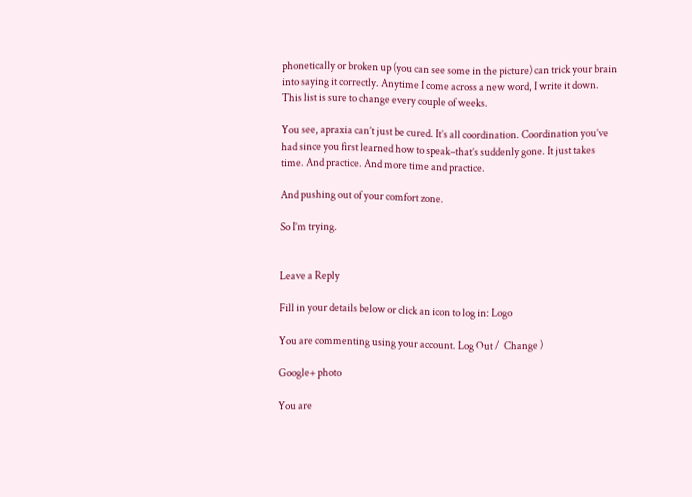phonetically or broken up (you can see some in the picture) can trick your brain into saying it correctly. Anytime I come across a new word, I write it down. This list is sure to change every couple of weeks.

You see, apraxia can’t just be cured. It’s all coordination. Coordination you’ve had since you first learned how to speak–that’s suddenly gone. It just takes time. And practice. And more time and practice.

And pushing out of your comfort zone.

So I’m trying.


Leave a Reply

Fill in your details below or click an icon to log in: Logo

You are commenting using your account. Log Out /  Change )

Google+ photo

You are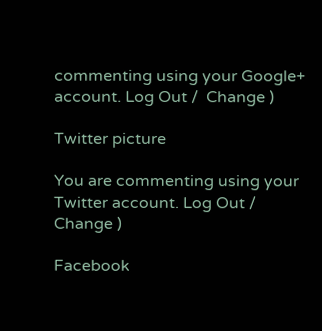commenting using your Google+ account. Log Out /  Change )

Twitter picture

You are commenting using your Twitter account. Log Out /  Change )

Facebook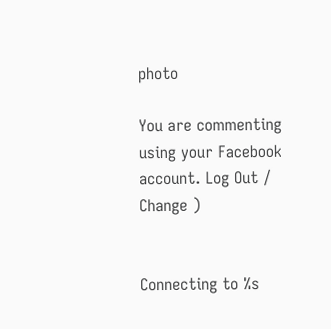photo

You are commenting using your Facebook account. Log Out /  Change )


Connecting to %s